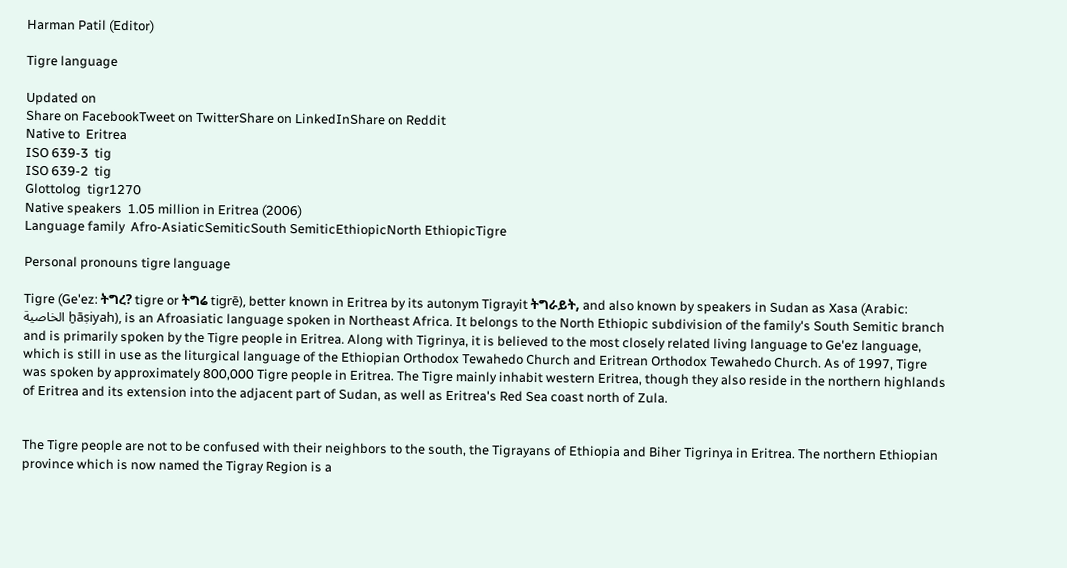Harman Patil (Editor)

Tigre language

Updated on
Share on FacebookTweet on TwitterShare on LinkedInShare on Reddit
Native to  Eritrea
ISO 639-3  tig
ISO 639-2  tig
Glottolog  tigr1270
Native speakers  1.05 million in Eritrea (2006)
Language family  Afro-AsiaticSemiticSouth SemiticEthiopicNorth EthiopicTigre

Personal pronouns tigre language

Tigre (Ge'ez: ትግረ? tigre or ትግሬ tigrē), better known in Eritrea by its autonym Tigrayit ትግራይት, and also known by speakers in Sudan as Xasa (Arabic: الخاصية ḫāṣiyah), is an Afroasiatic language spoken in Northeast Africa. It belongs to the North Ethiopic subdivision of the family's South Semitic branch and is primarily spoken by the Tigre people in Eritrea. Along with Tigrinya, it is believed to the most closely related living language to Ge'ez language, which is still in use as the liturgical language of the Ethiopian Orthodox Tewahedo Church and Eritrean Orthodox Tewahedo Church. As of 1997, Tigre was spoken by approximately 800,000 Tigre people in Eritrea. The Tigre mainly inhabit western Eritrea, though they also reside in the northern highlands of Eritrea and its extension into the adjacent part of Sudan, as well as Eritrea's Red Sea coast north of Zula.


The Tigre people are not to be confused with their neighbors to the south, the Tigrayans of Ethiopia and Biher Tigrinya in Eritrea. The northern Ethiopian province which is now named the Tigray Region is a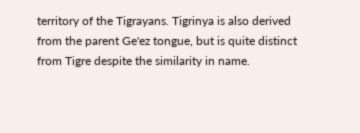territory of the Tigrayans. Tigrinya is also derived from the parent Ge'ez tongue, but is quite distinct from Tigre despite the similarity in name.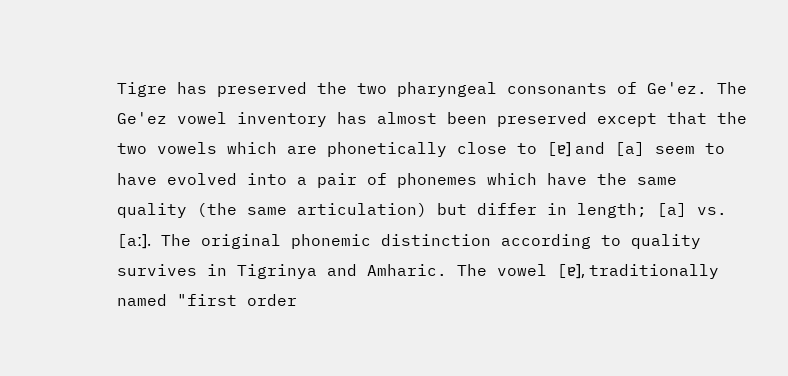Tigre has preserved the two pharyngeal consonants of Ge'ez. The Ge'ez vowel inventory has almost been preserved except that the two vowels which are phonetically close to [ɐ] and [a] seem to have evolved into a pair of phonemes which have the same quality (the same articulation) but differ in length; [a] vs. [aː]. The original phonemic distinction according to quality survives in Tigrinya and Amharic. The vowel [ɐ], traditionally named "first order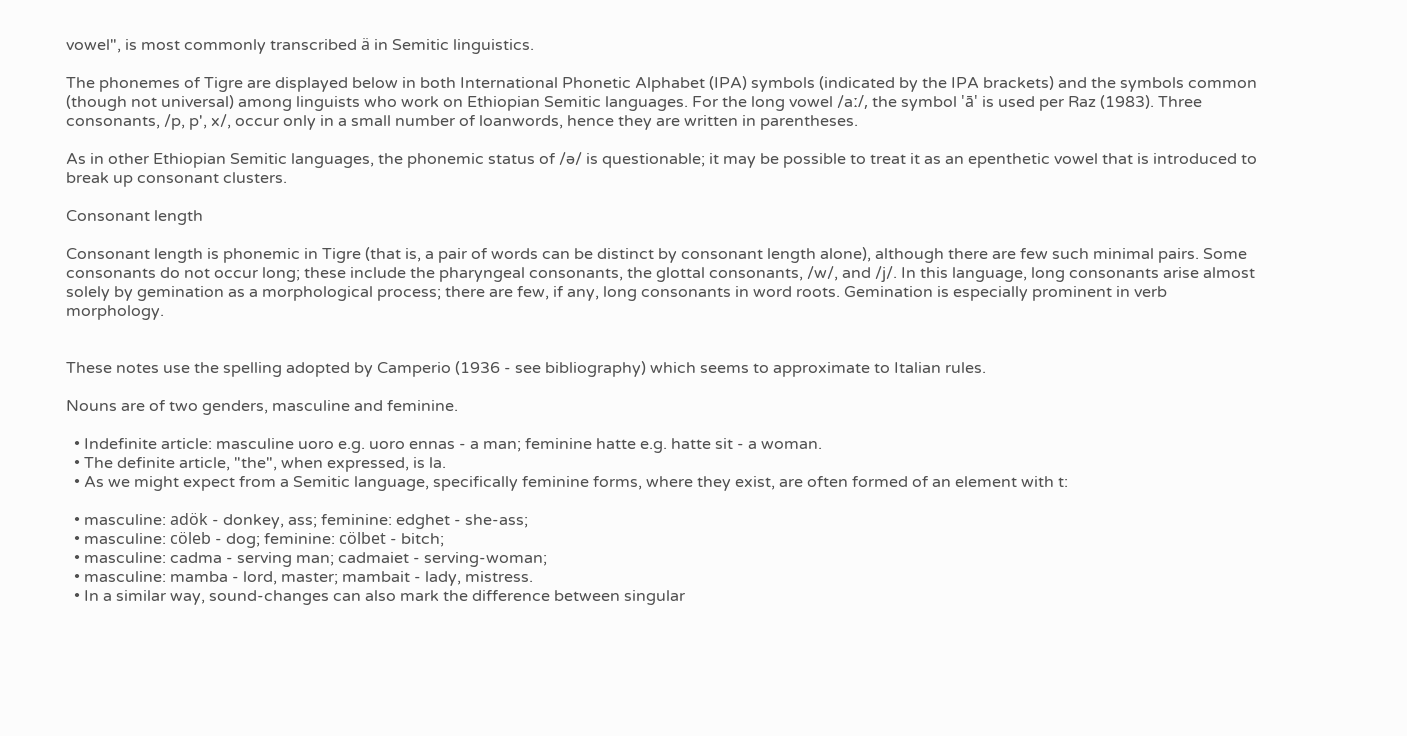vowel", is most commonly transcribed ä in Semitic linguistics.

The phonemes of Tigre are displayed below in both International Phonetic Alphabet (IPA) symbols (indicated by the IPA brackets) and the symbols common (though not universal) among linguists who work on Ethiopian Semitic languages. For the long vowel /aː/, the symbol 'ā' is used per Raz (1983). Three consonants, /p, p', x/, occur only in a small number of loanwords, hence they are written in parentheses.

As in other Ethiopian Semitic languages, the phonemic status of /ə/ is questionable; it may be possible to treat it as an epenthetic vowel that is introduced to break up consonant clusters.

Consonant length

Consonant length is phonemic in Tigre (that is, a pair of words can be distinct by consonant length alone), although there are few such minimal pairs. Some consonants do not occur long; these include the pharyngeal consonants, the glottal consonants, /w/, and /j/. In this language, long consonants arise almost solely by gemination as a morphological process; there are few, if any, long consonants in word roots. Gemination is especially prominent in verb morphology.


These notes use the spelling adopted by Camperio (1936 - see bibliography) which seems to approximate to Italian rules.

Nouns are of two genders, masculine and feminine.

  • Indefinite article: masculine uoro e.g. uoro ennas - a man; feminine hatte e.g. hatte sit - a woman.
  • The definite article, "the", when expressed, is la.
  • As we might expect from a Semitic language, specifically feminine forms, where they exist, are often formed of an element with t:

  • masculine: adök - donkey, ass; feminine: edghet - she-ass;
  • masculine: cöleb - dog; feminine: cölbet - bitch;
  • masculine: cadma - serving man; cadmaiet - serving-woman;
  • masculine: mamba - lord, master; mambait - lady, mistress.
  • In a similar way, sound-changes can also mark the difference between singular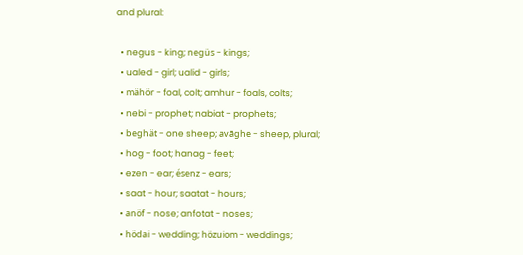and plural:

  • negus - king; negüs - kings;
  • ualed - girl; ualid - girls;
  • mähör - foal, colt; amhur - foals, colts;
  • nebi - prophet; nabiat - prophets;
  • beghät - one sheep; avāghe - sheep, plural;
  • hog - foot; hanag - feet;
  • ezen - ear; ésenz - ears;
  • saat - hour; saatat - hours;
  • anöf - nose; anfotat - noses;
  • hödai - wedding; hözuiom - weddings;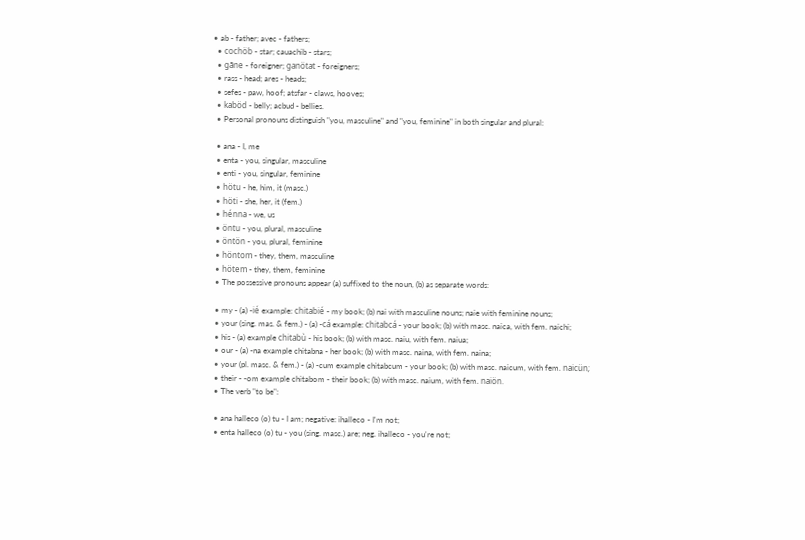• ab - father; avec - fathers;
  • cochöb - star; cauachib - stars;
  • gāne - foreigner; ganötat - foreigners;
  • rass - head; ares - heads;
  • sefes - paw, hoof; atsfar - claws, hooves;
  • kaböd - belly; acbud - bellies.
  • Personal pronouns distinguish "you, masculine" and "you, feminine" in both singular and plural:

  • ana - I, me
  • enta - you, singular, masculine
  • enti - you, singular, feminine
  • hötu - he, him, it (masc.)
  • höti - she, her, it (fem.)
  • hénna - we, us
  • öntu - you, plural, masculine
  • öntön - you, plural, feminine
  • höntom - they, them, masculine
  • hötem - they, them, feminine
  • The possessive pronouns appear (a) suffixed to the noun, (b) as separate words:

  • my - (a) -ié example: chitabié - my book; (b) nai with masculine nouns; naie with feminine nouns;
  • your (sing. mas. & fem.) - (a) -cá example: chitabcá - your book; (b) with masc. naica, with fem. naichi;
  • his - (a) example chitabù - his book; (b) with masc. naiu, with fem. naiua;
  • our - (a) -na example chitabna - her book; (b) with masc. naina, with fem. naina;
  • your (pl. masc. & fem.) - (a) -cum example chitabcum - your book; (b) with masc. naicum, with fem. naicün;
  • their - -om example chitabom - their book; (b) with masc. naium, with fem. naiön.
  • The verb "to be":

  • ana halleco (o) tu - I am; negative: ihalleco - I'm not;
  • enta halleco (o) tu - you (sing. masc.) are; neg. ihalleco - you're not;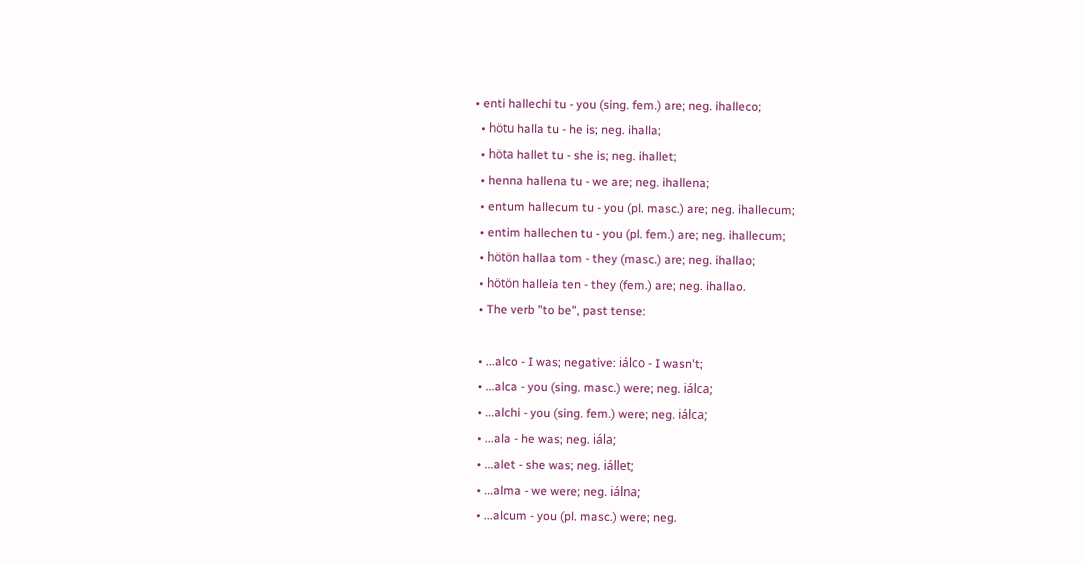• enti hallechi tu - you (sing. fem.) are; neg. ihalleco;
  • hötu halla tu - he is; neg. ihalla;
  • höta hallet tu - she is; neg. ihallet;
  • henna hallena tu - we are; neg. ihallena;
  • entum hallecum tu - you (pl. masc.) are; neg. ihallecum;
  • entim hallechen tu - you (pl. fem.) are; neg. ihallecum;
  • hötön hallaa tom - they (masc.) are; neg. ihallao;
  • hötön halleia ten - they (fem.) are; neg. ihallao.
  • The verb "to be", past tense:

  • ...alco - I was; negative: iálco - I wasn't;
  • ...alca - you (sing. masc.) were; neg. iálca;
  • ...alchi - you (sing. fem.) were; neg. iálca;
  • ...ala - he was; neg. iála;
  • ...alet - she was; neg. iállet;
  • ...alma - we were; neg. iálna;
  • ...alcum - you (pl. masc.) were; neg.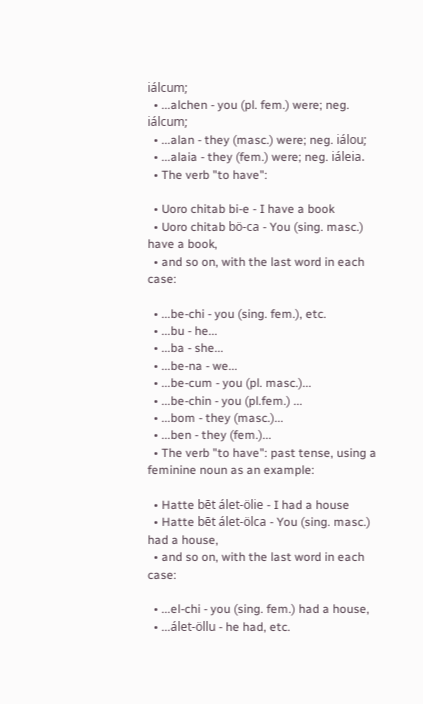iálcum;
  • ...alchen - you (pl. fem.) were; neg. iálcum;
  • ...alan - they (masc.) were; neg. iálou;
  • ...alaia - they (fem.) were; neg. iáleia.
  • The verb "to have":

  • Uoro chitab bi-e - I have a book
  • Uoro chitab bö-ca - You (sing. masc.) have a book,
  • and so on, with the last word in each case:

  • ...be-chi - you (sing. fem.), etc.
  • ...bu - he...
  • ...ba - she...
  • ...be-na - we...
  • ...be-cum - you (pl. masc.)...
  • ...be-chin - you (pl.fem.) ...
  • ...bom - they (masc.)...
  • ...ben - they (fem.)...
  • The verb "to have": past tense, using a feminine noun as an example:

  • Hatte bēt álet-ölie - I had a house
  • Hatte bēt álet-ölca - You (sing. masc.) had a house,
  • and so on, with the last word in each case:

  • ...el-chi - you (sing. fem.) had a house,
  • ...álet-öllu - he had, etc.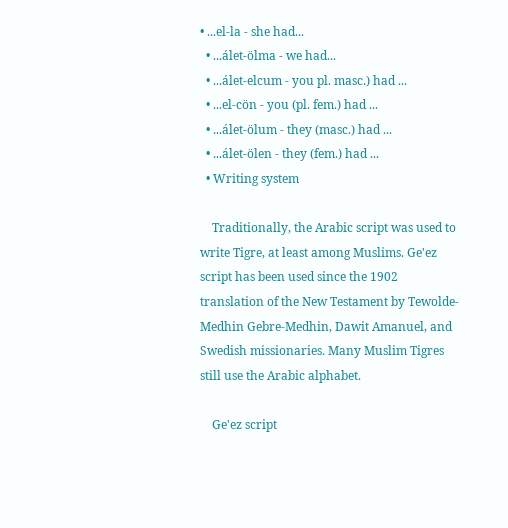• ...el-la - she had...
  • ...álet-ölma - we had...
  • ...álet-elcum - you pl. masc.) had ...
  • ...el-cön - you (pl. fem.) had ...
  • ...álet-ölum - they (masc.) had ...
  • ...álet-ölen - they (fem.) had ...
  • Writing system

    Traditionally, the Arabic script was used to write Tigre, at least among Muslims. Ge'ez script has been used since the 1902 translation of the New Testament by Tewolde-Medhin Gebre-Medhin, Dawit Amanuel, and Swedish missionaries. Many Muslim Tigres still use the Arabic alphabet.

    Ge'ez script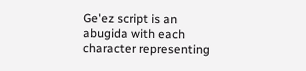Ge'ez script is an abugida with each character representing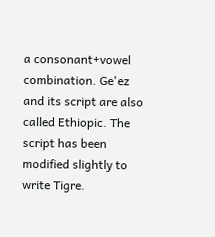a consonant+vowel combination. Ge'ez and its script are also called Ethiopic. The script has been modified slightly to write Tigre.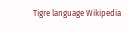Tigre language Wikipedia